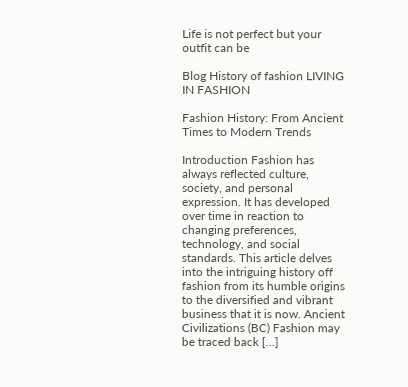Life is not perfect but your outfit can be

Blog History of fashion LIVING IN FASHION

Fashion History: From Ancient Times to Modern Trends

Introduction Fashion has always reflected culture, society, and personal expression. It has developed over time in reaction to changing preferences, technology, and social standards. This article delves into the intriguing history off fashion from its humble origins to the diversified and vibrant business that it is now. Ancient Civilizations (BC) Fashion may be traced back […]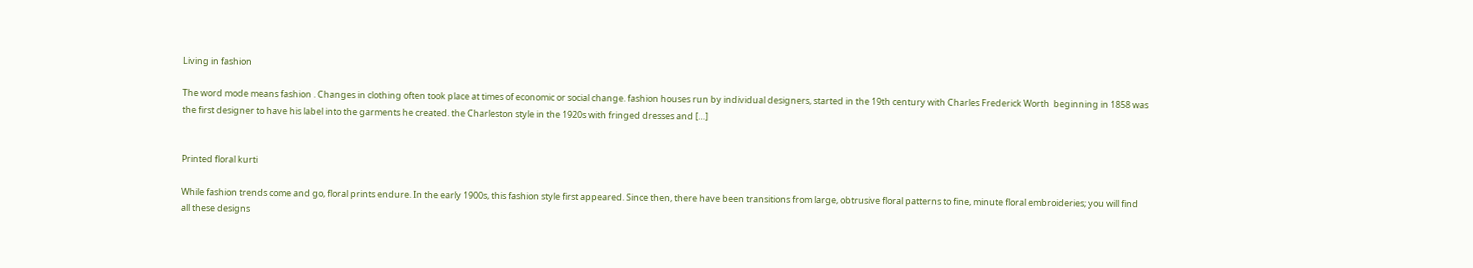Living in fashion

The word mode means fashion . Changes in clothing often took place at times of economic or social change. fashion houses run by individual designers, started in the 19th century with Charles Frederick Worth  beginning in 1858 was the first designer to have his label into the garments he created. the Charleston style in the 1920s with fringed dresses and […]


Printed floral kurti

While fashion trends come and go, floral prints endure. In the early 1900s, this fashion style first appeared. Since then, there have been transitions from large, obtrusive floral patterns to fine, minute floral embroideries; you will find all these designs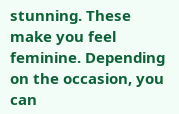stunning. These make you feel feminine. Depending on the occasion, you can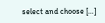select and choose […]